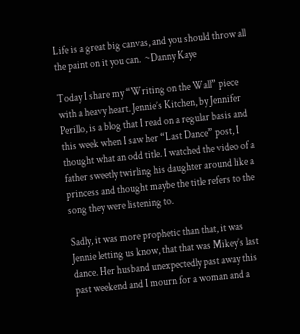Life is a great big canvas, and you should throw all the paint on it you can.  ~Danny Kaye

Today I share my “Writing on the Wall” piece with a heavy heart. Jennie’s Kitchen, by Jennifer Perillo, is a blog that I read on a regular basis and this week when I saw her “Last Dance” post, I thought what an odd title. I watched the video of a father sweetly twirling his daughter around like a princess and thought maybe the title refers to the song they were listening to.

Sadly, it was more prophetic than that, it was Jennie letting us know, that that was Mikey’s last dance. Her husband unexpectedly past away this past weekend and I mourn for a woman and a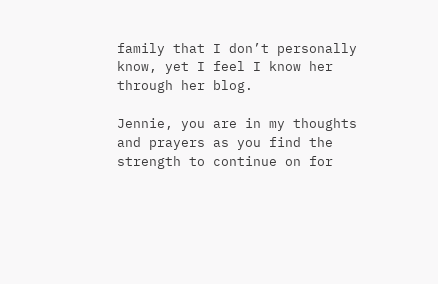family that I don’t personally know, yet I feel I know her through her blog.

Jennie, you are in my thoughts and prayers as you find the strength to continue on for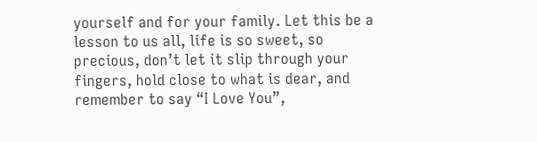yourself and for your family. Let this be a lesson to us all, life is so sweet, so precious, don’t let it slip through your fingers, hold close to what is dear, and remember to say “I Love You”,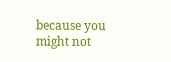because you might not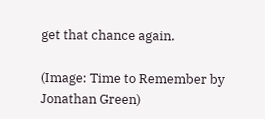get that chance again.

(Image: Time to Remember by Jonathan Green)